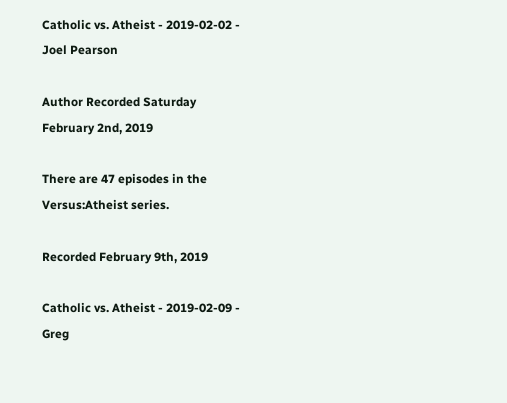Catholic vs. Atheist - 2019-02-02 - Joel Pearson

Author Recorded Saturday February 2nd, 2019

There are 47 episodes in the Versus:Atheist series.

Recorded February 9th, 2019

Catholic vs. Atheist - 2019-02-09 - Greg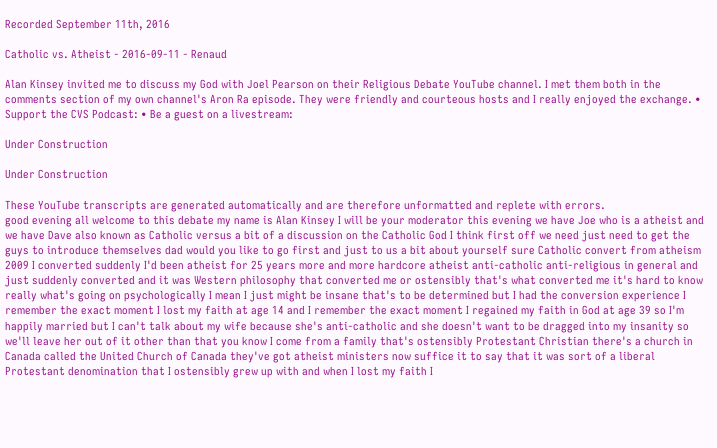Recorded September 11th, 2016

Catholic vs. Atheist - 2016-09-11 - Renaud

Alan Kinsey invited me to discuss my God with Joel Pearson on their Religious Debate YouTube channel. I met them both in the comments section of my own channel's Aron Ra episode. They were friendly and courteous hosts and I really enjoyed the exchange. • Support the CVS Podcast: • Be a guest on a livestream:

Under Construction

Under Construction

These YouTube transcripts are generated automatically and are therefore unformatted and replete with errors.
good evening all welcome to this debate my name is Alan Kinsey I will be your moderator this evening we have Joe who is a atheist and we have Dave also known as Catholic versus a bit of a discussion on the Catholic God I think first off we need just need to get the guys to introduce themselves dad would you like to go first and just to us a bit about yourself sure Catholic convert from atheism 2009 I converted suddenly I'd been atheist for 25 years more and more hardcore atheist anti-catholic anti-religious in general and just suddenly converted and it was Western philosophy that converted me or ostensibly that's what converted me it's hard to know really what's going on psychologically I mean I just might be insane that's to be determined but I had the conversion experience I remember the exact moment I lost my faith at age 14 and I remember the exact moment I regained my faith in God at age 39 so I'm happily married but I can't talk about my wife because she's anti-catholic and she doesn't want to be dragged into my insanity so we'll leave her out of it other than that you know I come from a family that's ostensibly Protestant Christian there's a church in Canada called the United Church of Canada they've got atheist ministers now suffice it to say that it was sort of a liberal Protestant denomination that I ostensibly grew up with and when I lost my faith I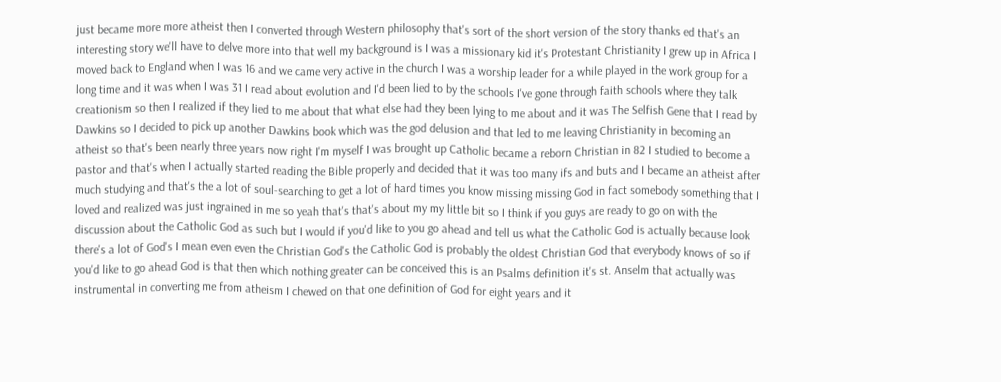just became more more atheist then I converted through Western philosophy that's sort of the short version of the story thanks ed that's an interesting story we'll have to delve more into that well my background is I was a missionary kid it's Protestant Christianity I grew up in Africa I moved back to England when I was 16 and we came very active in the church I was a worship leader for a while played in the work group for a long time and it was when I was 31 I read about evolution and I'd been lied to by the schools I've gone through faith schools where they talk creationism so then I realized if they lied to me about that what else had they been lying to me about and it was The Selfish Gene that I read by Dawkins so I decided to pick up another Dawkins book which was the god delusion and that led to me leaving Christianity in becoming an atheist so that's been nearly three years now right I'm myself I was brought up Catholic became a reborn Christian in 82 I studied to become a pastor and that's when I actually started reading the Bible properly and decided that it was too many ifs and buts and I became an atheist after much studying and that's the a lot of soul-searching to get a lot of hard times you know missing missing God in fact somebody something that I loved and realized was just ingrained in me so yeah that's that's about my my little bit so I think if you guys are ready to go on with the discussion about the Catholic God as such but I would if you'd like to you go ahead and tell us what the Catholic God is actually because look there's a lot of God's I mean even even the Christian God's the Catholic God is probably the oldest Christian God that everybody knows of so if you'd like to go ahead God is that then which nothing greater can be conceived this is an Psalms definition it's st. Anselm that actually was instrumental in converting me from atheism I chewed on that one definition of God for eight years and it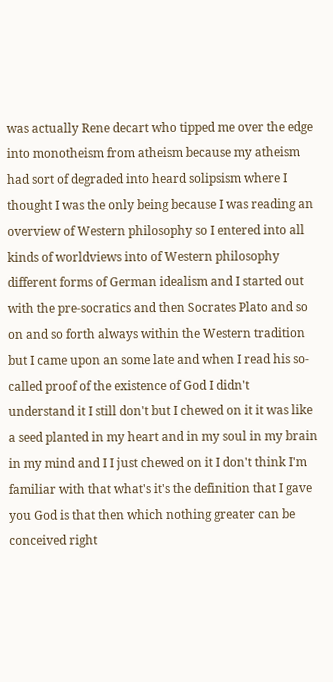was actually Rene decart who tipped me over the edge into monotheism from atheism because my atheism had sort of degraded into heard solipsism where I thought I was the only being because I was reading an overview of Western philosophy so I entered into all kinds of worldviews into of Western philosophy different forms of German idealism and I started out with the pre-socratics and then Socrates Plato and so on and so forth always within the Western tradition but I came upon an some late and when I read his so-called proof of the existence of God I didn't understand it I still don't but I chewed on it it was like a seed planted in my heart and in my soul in my brain in my mind and I I just chewed on it I don't think I'm familiar with that what's it's the definition that I gave you God is that then which nothing greater can be conceived right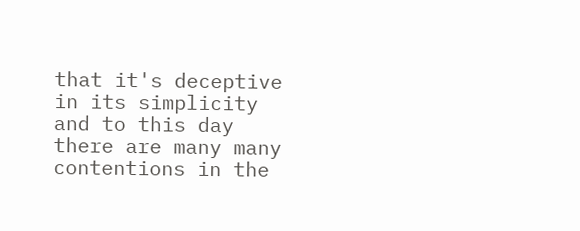that it's deceptive in its simplicity and to this day there are many many contentions in the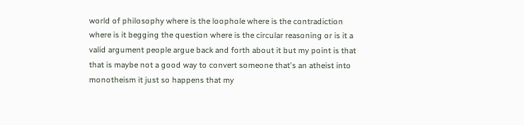world of philosophy where is the loophole where is the contradiction where is it begging the question where is the circular reasoning or is it a valid argument people argue back and forth about it but my point is that that is maybe not a good way to convert someone that's an atheist into monotheism it just so happens that my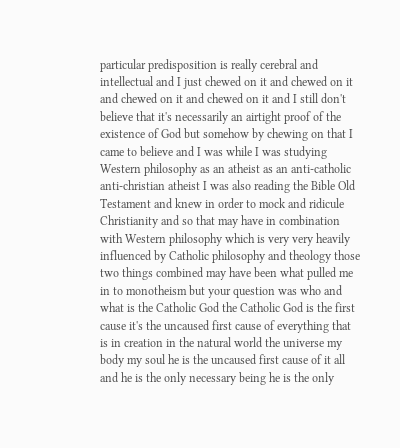particular predisposition is really cerebral and intellectual and I just chewed on it and chewed on it and chewed on it and chewed on it and I still don't believe that it's necessarily an airtight proof of the existence of God but somehow by chewing on that I came to believe and I was while I was studying Western philosophy as an atheist as an anti-catholic anti-christian atheist I was also reading the Bible Old Testament and knew in order to mock and ridicule Christianity and so that may have in combination with Western philosophy which is very very heavily influenced by Catholic philosophy and theology those two things combined may have been what pulled me in to monotheism but your question was who and what is the Catholic God the Catholic God is the first cause it's the uncaused first cause of everything that is in creation in the natural world the universe my body my soul he is the uncaused first cause of it all and he is the only necessary being he is the only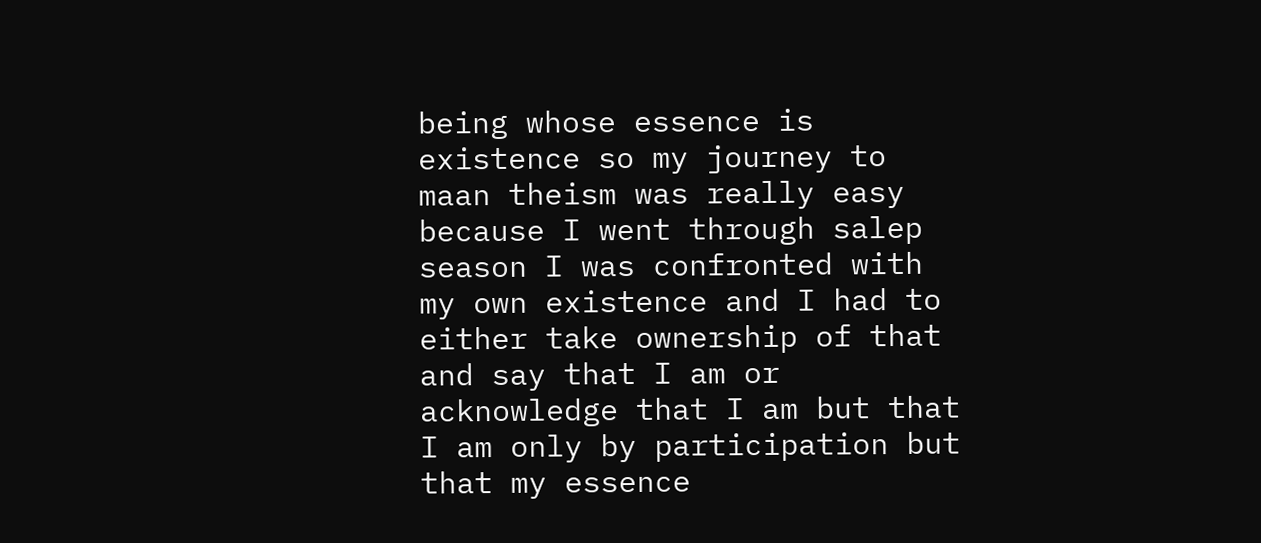being whose essence is existence so my journey to maan theism was really easy because I went through salep season I was confronted with my own existence and I had to either take ownership of that and say that I am or acknowledge that I am but that I am only by participation but that my essence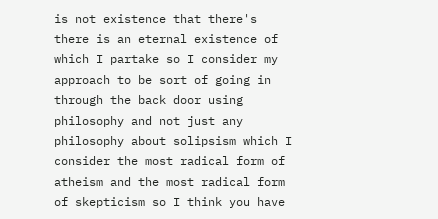is not existence that there's there is an eternal existence of which I partake so I consider my approach to be sort of going in through the back door using philosophy and not just any philosophy about solipsism which I consider the most radical form of atheism and the most radical form of skepticism so I think you have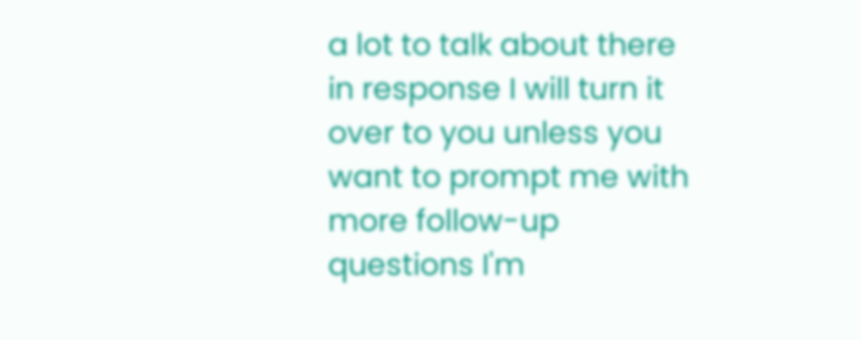a lot to talk about there in response I will turn it over to you unless you want to prompt me with more follow-up questions I'm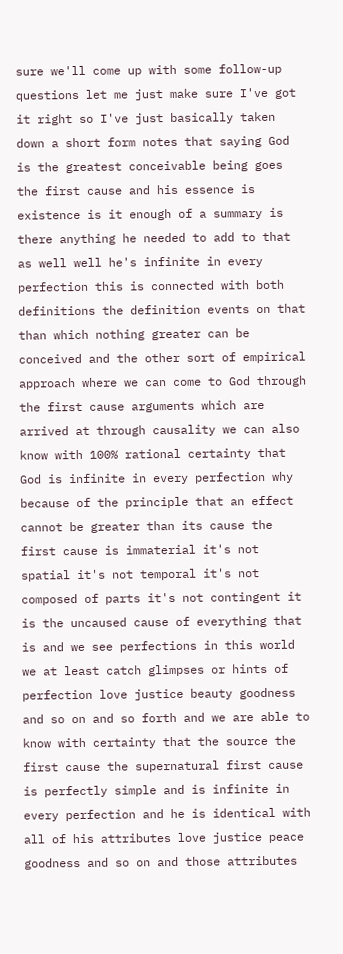sure we'll come up with some follow-up questions let me just make sure I've got it right so I've just basically taken down a short form notes that saying God is the greatest conceivable being goes the first cause and his essence is existence is it enough of a summary is there anything he needed to add to that as well well he's infinite in every perfection this is connected with both definitions the definition events on that than which nothing greater can be conceived and the other sort of empirical approach where we can come to God through the first cause arguments which are arrived at through causality we can also know with 100% rational certainty that God is infinite in every perfection why because of the principle that an effect cannot be greater than its cause the first cause is immaterial it's not spatial it's not temporal it's not composed of parts it's not contingent it is the uncaused cause of everything that is and we see perfections in this world we at least catch glimpses or hints of perfection love justice beauty goodness and so on and so forth and we are able to know with certainty that the source the first cause the supernatural first cause is perfectly simple and is infinite in every perfection and he is identical with all of his attributes love justice peace goodness and so on and those attributes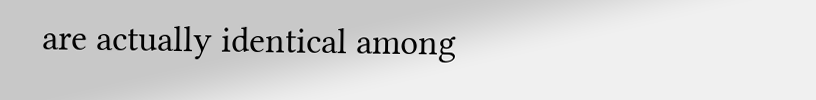are actually identical among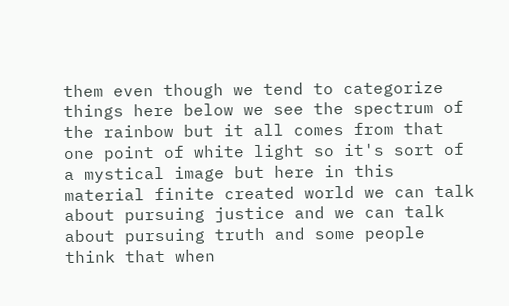them even though we tend to categorize things here below we see the spectrum of the rainbow but it all comes from that one point of white light so it's sort of a mystical image but here in this material finite created world we can talk about pursuing justice and we can talk about pursuing truth and some people think that when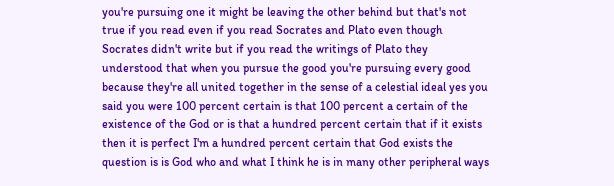you're pursuing one it might be leaving the other behind but that's not true if you read even if you read Socrates and Plato even though Socrates didn't write but if you read the writings of Plato they understood that when you pursue the good you're pursuing every good because they're all united together in the sense of a celestial ideal yes you said you were 100 percent certain is that 100 percent a certain of the existence of the God or is that a hundred percent certain that if it exists then it is perfect I'm a hundred percent certain that God exists the question is is God who and what I think he is in many other peripheral ways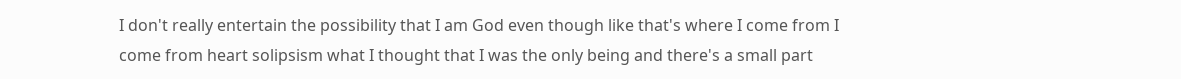I don't really entertain the possibility that I am God even though like that's where I come from I come from heart solipsism what I thought that I was the only being and there's a small part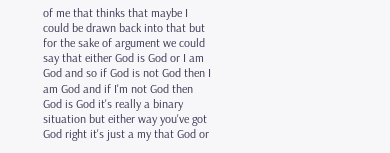of me that thinks that maybe I could be drawn back into that but for the sake of argument we could say that either God is God or I am God and so if God is not God then I am God and if I'm not God then God is God it's really a binary situation but either way you've got God right it's just a my that God or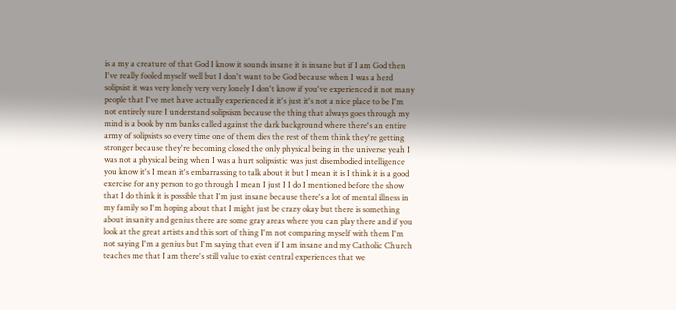is a my a creature of that God I know it sounds insane it is insane but if I am God then I've really fooled myself well but I don't want to be God because when I was a herd solipsist it was very lonely very very lonely I don't know if you've experienced it not many people that I've met have actually experienced it it's just it's not a nice place to be I'm not entirely sure I understand solipsism because the thing that always goes through my mind is a book by nm banks called against the dark background where there's an entire army of solipsists so every time one of them dies the rest of them think they're getting stronger because they're becoming closed the only physical being in the universe yeah I was not a physical being when I was a hurt solipsistic was just disembodied intelligence you know it's I mean it's embarrassing to talk about it but I mean it is I think it is a good exercise for any person to go through I mean I just I I do I mentioned before the show that I do think it is possible that I'm just insane because there's a lot of mental illness in my family so I'm hoping about that I might just be crazy okay but there is something about insanity and genius there are some gray areas where you can play there and if you look at the great artists and this sort of thing I'm not comparing myself with them I'm not saying I'm a genius but I'm saying that even if I am insane and my Catholic Church teaches me that I am there's still value to exist central experiences that we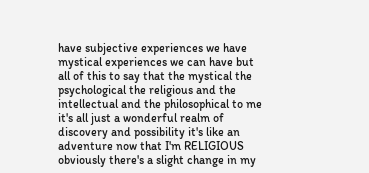have subjective experiences we have mystical experiences we can have but all of this to say that the mystical the psychological the religious and the intellectual and the philosophical to me it's all just a wonderful realm of discovery and possibility it's like an adventure now that I'm RELIGIOUS obviously there's a slight change in my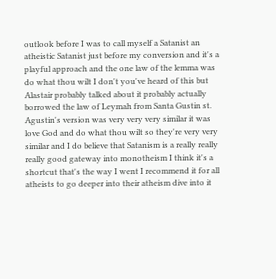outlook before I was to call myself a Satanist an atheistic Satanist just before my conversion and it's a playful approach and the one law of the lemma was do what thou wilt I don't you've heard of this but Alastair probably talked about it probably actually borrowed the law of Leymah from Santa Gustin st. Agustin's version was very very very similar it was love God and do what thou wilt so they're very very similar and I do believe that Satanism is a really really really good gateway into monotheism I think it's a shortcut that's the way I went I recommend it for all atheists to go deeper into their atheism dive into it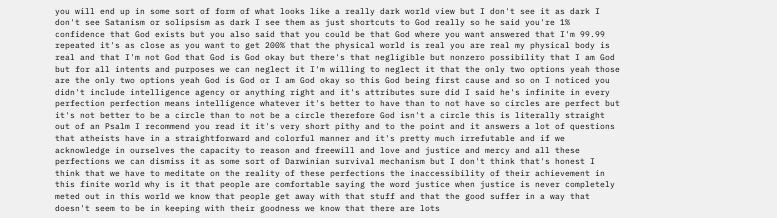you will end up in some sort of form of what looks like a really dark world view but I don't see it as dark I don't see Satanism or solipsism as dark I see them as just shortcuts to God really so he said you're 1% confidence that God exists but you also said that you could be that God where you want answered that I'm 99.99 repeated it's as close as you want to get 200% that the physical world is real you are real my physical body is real and that I'm not God that God is God okay but there's that negligible but nonzero possibility that I am God but for all intents and purposes we can neglect it I'm willing to neglect it that the only two options yeah those are the only two options yeah God is God or I am God okay so this God being first cause and so on I noticed you didn't include intelligence agency or anything right and it's attributes sure did I said he's infinite in every perfection perfection means intelligence whatever it's better to have than to not have so circles are perfect but it's not better to be a circle than to not be a circle therefore God isn't a circle this is literally straight out of an Psalm I recommend you read it it's very short pithy and to the point and it answers a lot of questions that atheists have in a straightforward and colorful manner and it's pretty much irrefutable and if we acknowledge in ourselves the capacity to reason and freewill and love and justice and mercy and all these perfections we can dismiss it as some sort of Darwinian survival mechanism but I don't think that's honest I think that we have to meditate on the reality of these perfections the inaccessibility of their achievement in this finite world why is it that people are comfortable saying the word justice when justice is never completely meted out in this world we know that people get away with that stuff and that the good suffer in a way that doesn't seem to be in keeping with their goodness we know that there are lots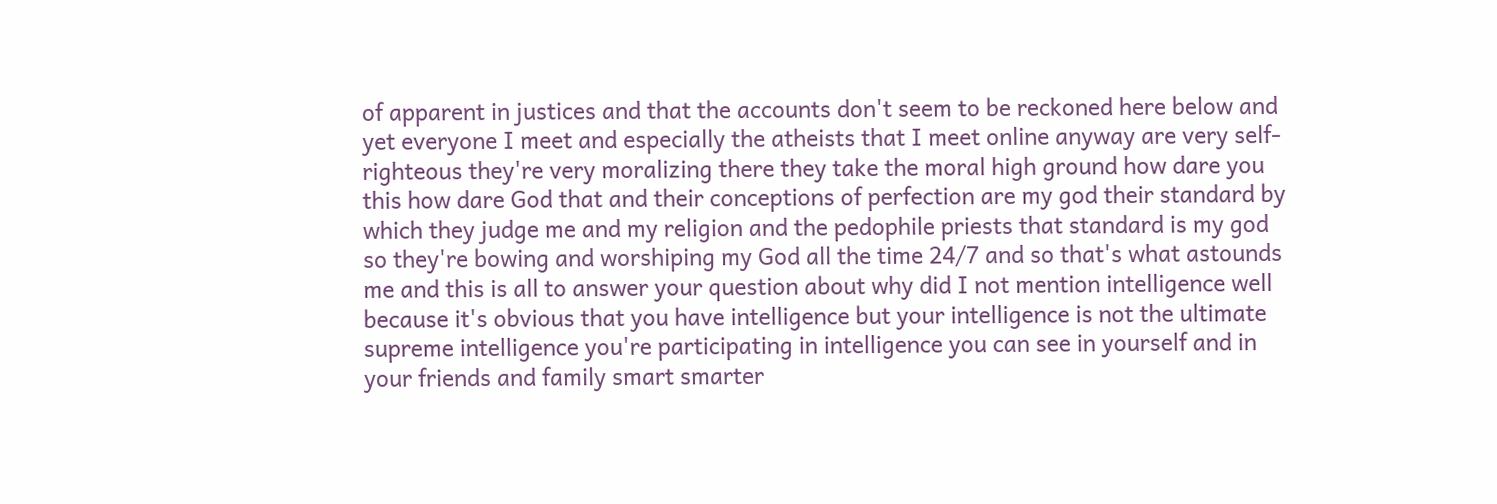of apparent in justices and that the accounts don't seem to be reckoned here below and yet everyone I meet and especially the atheists that I meet online anyway are very self-righteous they're very moralizing there they take the moral high ground how dare you this how dare God that and their conceptions of perfection are my god their standard by which they judge me and my religion and the pedophile priests that standard is my god so they're bowing and worshiping my God all the time 24/7 and so that's what astounds me and this is all to answer your question about why did I not mention intelligence well because it's obvious that you have intelligence but your intelligence is not the ultimate supreme intelligence you're participating in intelligence you can see in yourself and in your friends and family smart smarter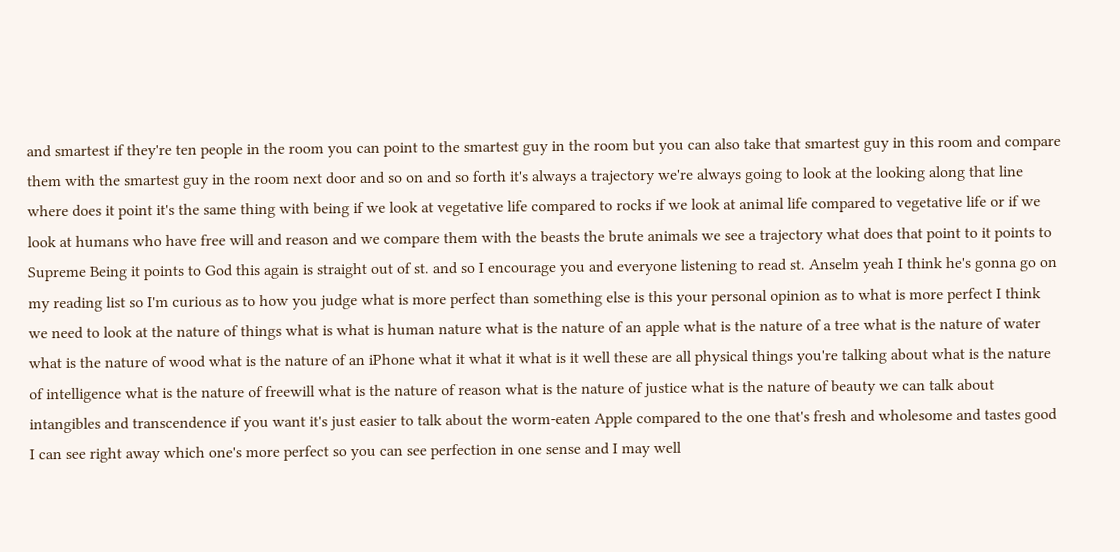and smartest if they're ten people in the room you can point to the smartest guy in the room but you can also take that smartest guy in this room and compare them with the smartest guy in the room next door and so on and so forth it's always a trajectory we're always going to look at the looking along that line where does it point it's the same thing with being if we look at vegetative life compared to rocks if we look at animal life compared to vegetative life or if we look at humans who have free will and reason and we compare them with the beasts the brute animals we see a trajectory what does that point to it points to Supreme Being it points to God this again is straight out of st. and so I encourage you and everyone listening to read st. Anselm yeah I think he's gonna go on my reading list so I'm curious as to how you judge what is more perfect than something else is this your personal opinion as to what is more perfect I think we need to look at the nature of things what is what is human nature what is the nature of an apple what is the nature of a tree what is the nature of water what is the nature of wood what is the nature of an iPhone what it what it what is it well these are all physical things you're talking about what is the nature of intelligence what is the nature of freewill what is the nature of reason what is the nature of justice what is the nature of beauty we can talk about intangibles and transcendence if you want it's just easier to talk about the worm-eaten Apple compared to the one that's fresh and wholesome and tastes good I can see right away which one's more perfect so you can see perfection in one sense and I may well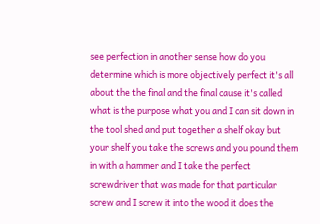see perfection in another sense how do you determine which is more objectively perfect it's all about the the final and the final cause it's called what is the purpose what you and I can sit down in the tool shed and put together a shelf okay but your shelf you take the screws and you pound them in with a hammer and I take the perfect screwdriver that was made for that particular screw and I screw it into the wood it does the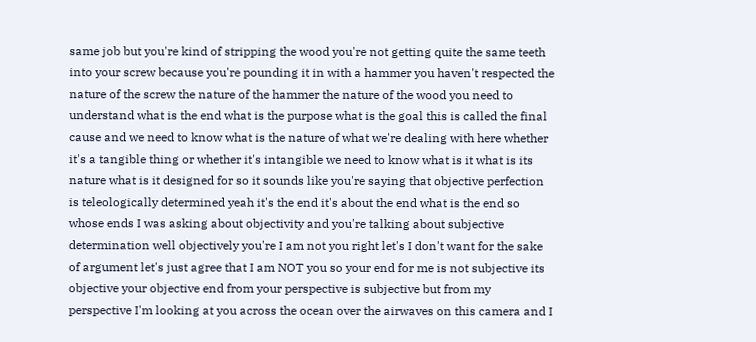same job but you're kind of stripping the wood you're not getting quite the same teeth into your screw because you're pounding it in with a hammer you haven't respected the nature of the screw the nature of the hammer the nature of the wood you need to understand what is the end what is the purpose what is the goal this is called the final cause and we need to know what is the nature of what we're dealing with here whether it's a tangible thing or whether it's intangible we need to know what is it what is its nature what is it designed for so it sounds like you're saying that objective perfection is teleologically determined yeah it's the end it's about the end what is the end so whose ends I was asking about objectivity and you're talking about subjective determination well objectively you're I am not you right let's I don't want for the sake of argument let's just agree that I am NOT you so your end for me is not subjective its objective your objective end from your perspective is subjective but from my perspective I'm looking at you across the ocean over the airwaves on this camera and I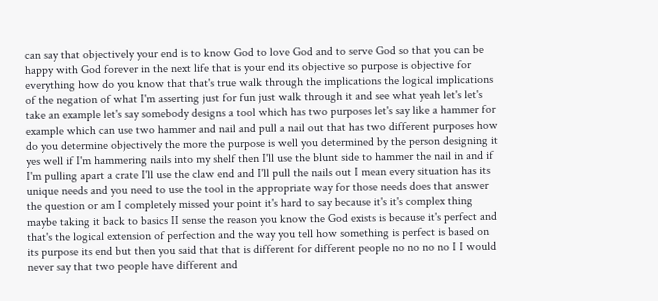can say that objectively your end is to know God to love God and to serve God so that you can be happy with God forever in the next life that is your end its objective so purpose is objective for everything how do you know that that's true walk through the implications the logical implications of the negation of what I'm asserting just for fun just walk through it and see what yeah let's let's take an example let's say somebody designs a tool which has two purposes let's say like a hammer for example which can use two hammer and nail and pull a nail out that has two different purposes how do you determine objectively the more the purpose is well you determined by the person designing it yes well if I'm hammering nails into my shelf then I'll use the blunt side to hammer the nail in and if I'm pulling apart a crate I'll use the claw end and I'll pull the nails out I mean every situation has its unique needs and you need to use the tool in the appropriate way for those needs does that answer the question or am I completely missed your point it's hard to say because it's it's complex thing maybe taking it back to basics II sense the reason you know the God exists is because it's perfect and that's the logical extension of perfection and the way you tell how something is perfect is based on its purpose its end but then you said that that is different for different people no no no no I I would never say that two people have different and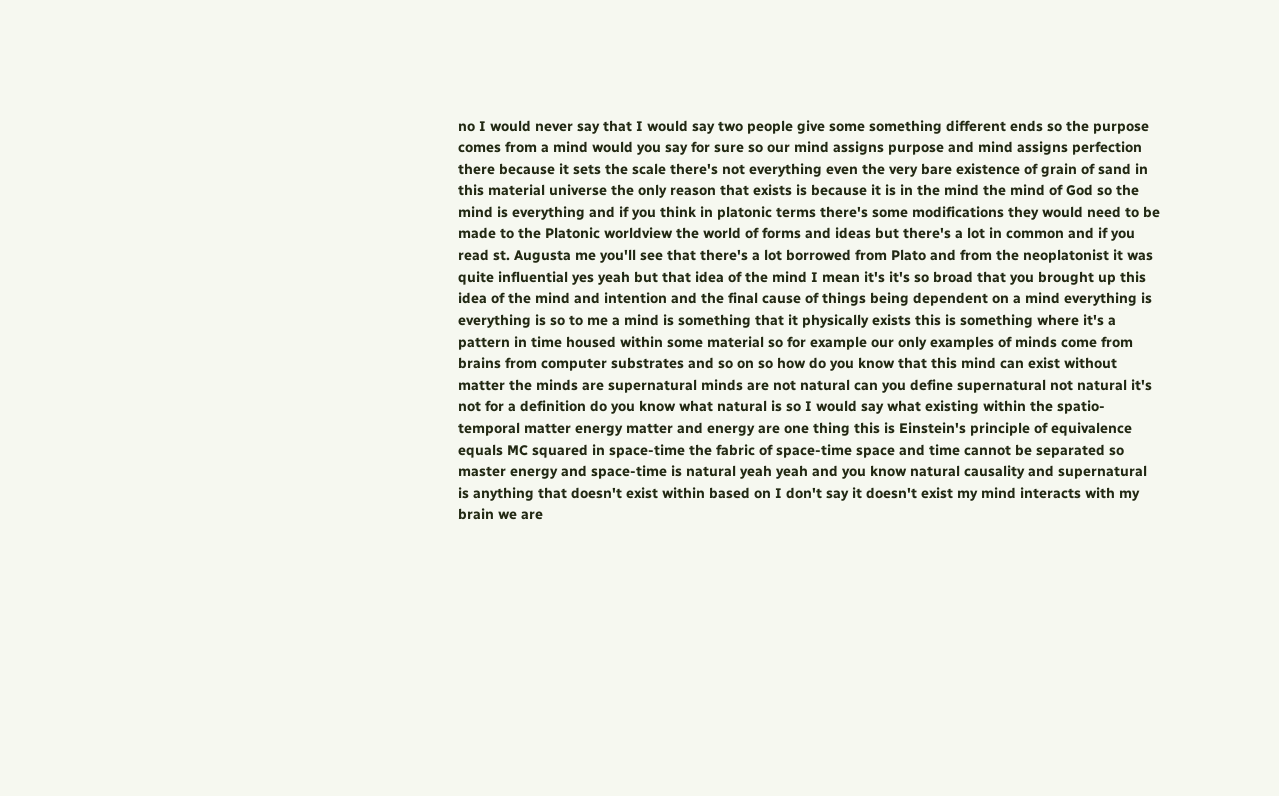no I would never say that I would say two people give some something different ends so the purpose comes from a mind would you say for sure so our mind assigns purpose and mind assigns perfection there because it sets the scale there's not everything even the very bare existence of grain of sand in this material universe the only reason that exists is because it is in the mind the mind of God so the mind is everything and if you think in platonic terms there's some modifications they would need to be made to the Platonic worldview the world of forms and ideas but there's a lot in common and if you read st. Augusta me you'll see that there's a lot borrowed from Plato and from the neoplatonist it was quite influential yes yeah but that idea of the mind I mean it's it's so broad that you brought up this idea of the mind and intention and the final cause of things being dependent on a mind everything is everything is so to me a mind is something that it physically exists this is something where it's a pattern in time housed within some material so for example our only examples of minds come from brains from computer substrates and so on so how do you know that this mind can exist without matter the minds are supernatural minds are not natural can you define supernatural not natural it's not for a definition do you know what natural is so I would say what existing within the spatio-temporal matter energy matter and energy are one thing this is Einstein's principle of equivalence equals MC squared in space-time the fabric of space-time space and time cannot be separated so master energy and space-time is natural yeah yeah and you know natural causality and supernatural is anything that doesn't exist within based on I don't say it doesn't exist my mind interacts with my brain we are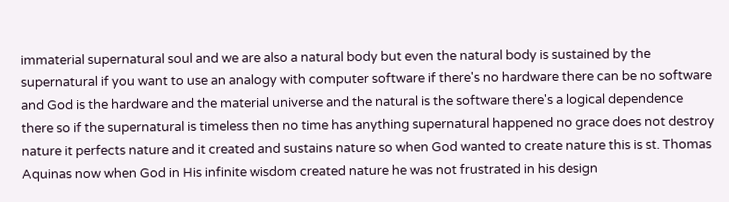immaterial supernatural soul and we are also a natural body but even the natural body is sustained by the supernatural if you want to use an analogy with computer software if there's no hardware there can be no software and God is the hardware and the material universe and the natural is the software there's a logical dependence there so if the supernatural is timeless then no time has anything supernatural happened no grace does not destroy nature it perfects nature and it created and sustains nature so when God wanted to create nature this is st. Thomas Aquinas now when God in His infinite wisdom created nature he was not frustrated in his design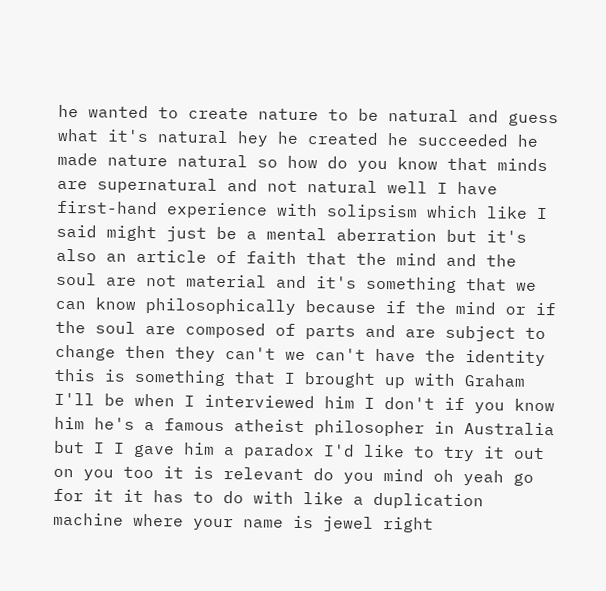he wanted to create nature to be natural and guess what it's natural hey he created he succeeded he made nature natural so how do you know that minds are supernatural and not natural well I have first-hand experience with solipsism which like I said might just be a mental aberration but it's also an article of faith that the mind and the soul are not material and it's something that we can know philosophically because if the mind or if the soul are composed of parts and are subject to change then they can't we can't have the identity this is something that I brought up with Graham I'll be when I interviewed him I don't if you know him he's a famous atheist philosopher in Australia but I I gave him a paradox I'd like to try it out on you too it is relevant do you mind oh yeah go for it it has to do with like a duplication machine where your name is jewel right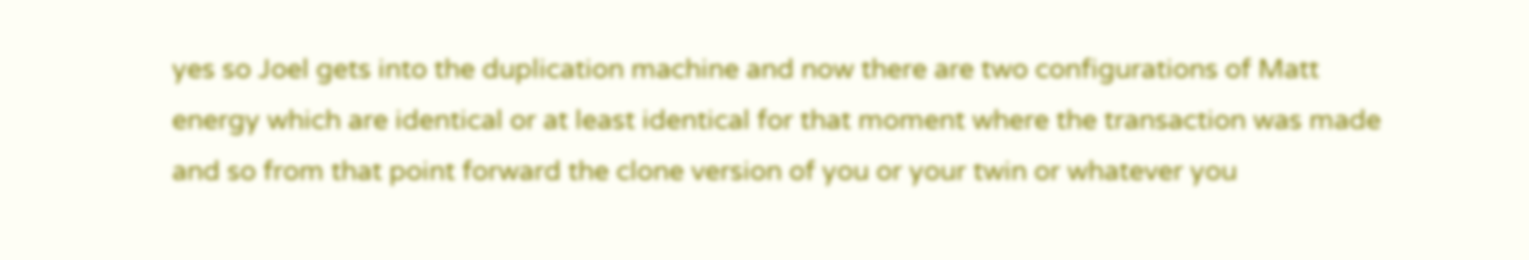yes so Joel gets into the duplication machine and now there are two configurations of Matt energy which are identical or at least identical for that moment where the transaction was made and so from that point forward the clone version of you or your twin or whatever you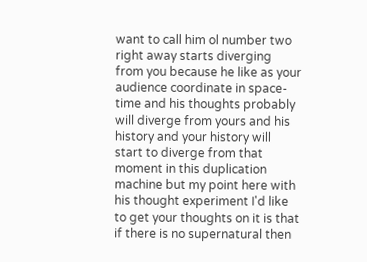want to call him ol number two right away starts diverging from you because he like as your audience coordinate in space-time and his thoughts probably will diverge from yours and his history and your history will start to diverge from that moment in this duplication machine but my point here with his thought experiment I'd like to get your thoughts on it is that if there is no supernatural then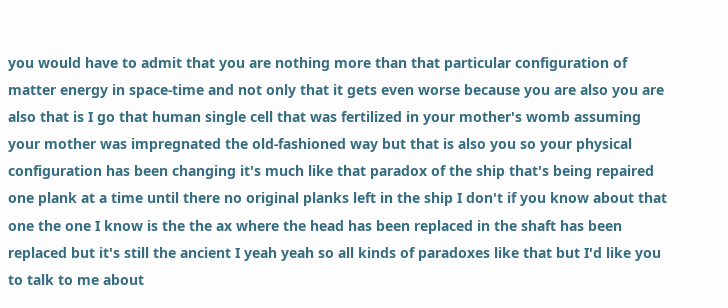you would have to admit that you are nothing more than that particular configuration of matter energy in space-time and not only that it gets even worse because you are also you are also that is I go that human single cell that was fertilized in your mother's womb assuming your mother was impregnated the old-fashioned way but that is also you so your physical configuration has been changing it's much like that paradox of the ship that's being repaired one plank at a time until there no original planks left in the ship I don't if you know about that one the one I know is the the ax where the head has been replaced in the shaft has been replaced but it's still the ancient I yeah yeah so all kinds of paradoxes like that but I'd like you to talk to me about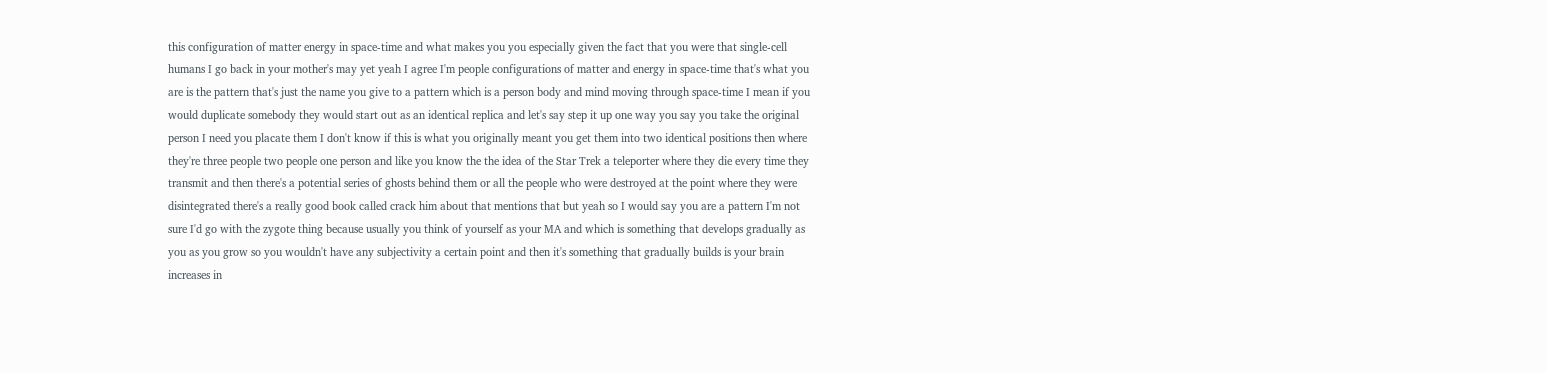this configuration of matter energy in space-time and what makes you you especially given the fact that you were that single-cell humans I go back in your mother's may yet yeah I agree I'm people configurations of matter and energy in space-time that's what you are is the pattern that's just the name you give to a pattern which is a person body and mind moving through space-time I mean if you would duplicate somebody they would start out as an identical replica and let's say step it up one way you say you take the original person I need you placate them I don't know if this is what you originally meant you get them into two identical positions then where they're three people two people one person and like you know the the idea of the Star Trek a teleporter where they die every time they transmit and then there's a potential series of ghosts behind them or all the people who were destroyed at the point where they were disintegrated there's a really good book called crack him about that mentions that but yeah so I would say you are a pattern I'm not sure I'd go with the zygote thing because usually you think of yourself as your MA and which is something that develops gradually as you as you grow so you wouldn't have any subjectivity a certain point and then it's something that gradually builds is your brain increases in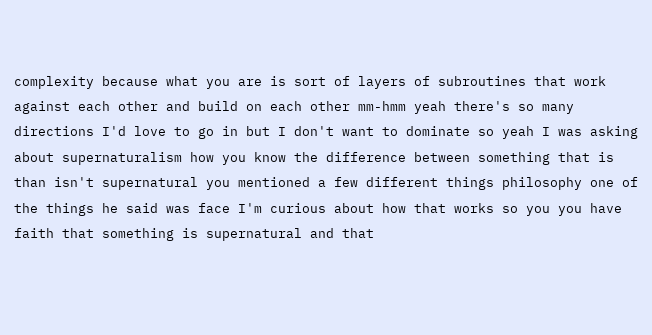complexity because what you are is sort of layers of subroutines that work against each other and build on each other mm-hmm yeah there's so many directions I'd love to go in but I don't want to dominate so yeah I was asking about supernaturalism how you know the difference between something that is than isn't supernatural you mentioned a few different things philosophy one of the things he said was face I'm curious about how that works so you you have faith that something is supernatural and that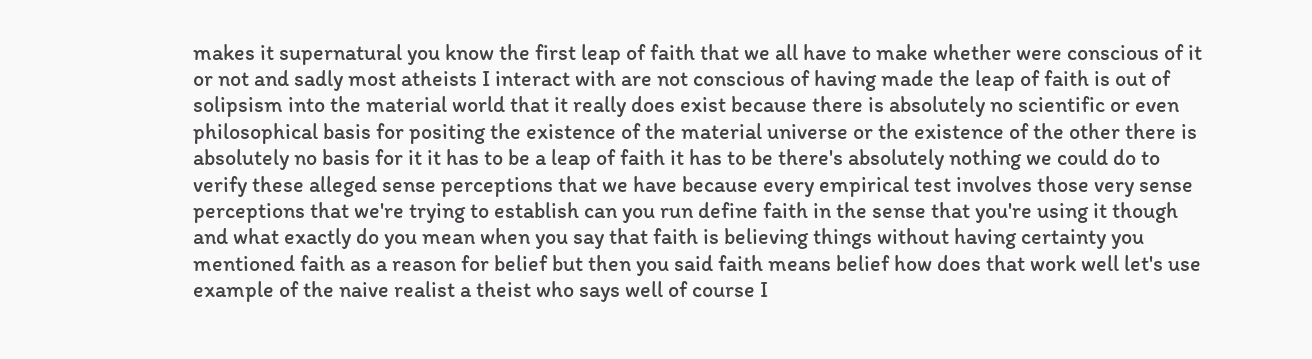makes it supernatural you know the first leap of faith that we all have to make whether were conscious of it or not and sadly most atheists I interact with are not conscious of having made the leap of faith is out of solipsism into the material world that it really does exist because there is absolutely no scientific or even philosophical basis for positing the existence of the material universe or the existence of the other there is absolutely no basis for it it has to be a leap of faith it has to be there's absolutely nothing we could do to verify these alleged sense perceptions that we have because every empirical test involves those very sense perceptions that we're trying to establish can you run define faith in the sense that you're using it though and what exactly do you mean when you say that faith is believing things without having certainty you mentioned faith as a reason for belief but then you said faith means belief how does that work well let's use example of the naive realist a theist who says well of course I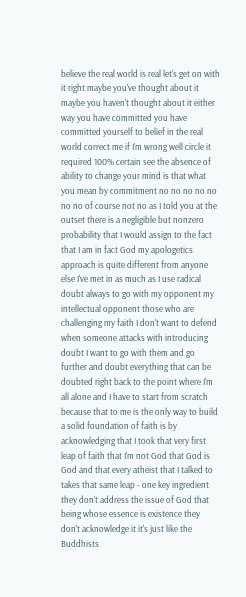believe the real world is real let's get on with it right maybe you've thought about it maybe you haven't thought about it either way you have committed you have committed yourself to belief in the real world correct me if I'm wrong well circle it required 100% certain see the absence of ability to change your mind is that what you mean by commitment no no no no no no no of course not no as I told you at the outset there is a negligible but nonzero probability that I would assign to the fact that I am in fact God my apologetics approach is quite different from anyone else I've met in as much as I use radical doubt always to go with my opponent my intellectual opponent those who are challenging my faith I don't want to defend when someone attacks with introducing doubt I want to go with them and go further and doubt everything that can be doubted right back to the point where I'm all alone and I have to start from scratch because that to me is the only way to build a solid foundation of faith is by acknowledging that I took that very first leap of faith that I'm not God that God is God and that every atheist that I talked to takes that same leap - one key ingredient they don't address the issue of God that being whose essence is existence they don't acknowledge it it's just like the Buddhists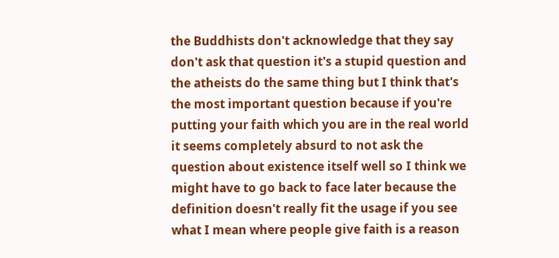the Buddhists don't acknowledge that they say don't ask that question it's a stupid question and the atheists do the same thing but I think that's the most important question because if you're putting your faith which you are in the real world it seems completely absurd to not ask the question about existence itself well so I think we might have to go back to face later because the definition doesn't really fit the usage if you see what I mean where people give faith is a reason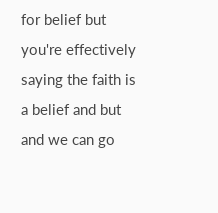for belief but you're effectively saying the faith is a belief and but and we can go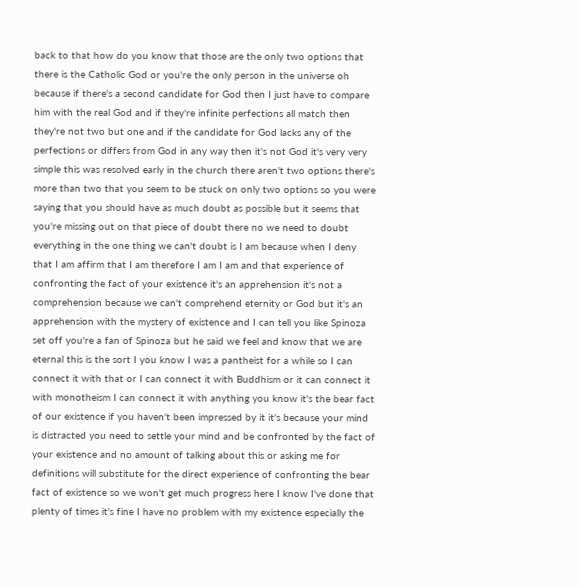back to that how do you know that those are the only two options that there is the Catholic God or you're the only person in the universe oh because if there's a second candidate for God then I just have to compare him with the real God and if they're infinite perfections all match then they're not two but one and if the candidate for God lacks any of the perfections or differs from God in any way then it's not God it's very very simple this was resolved early in the church there aren't two options there's more than two that you seem to be stuck on only two options so you were saying that you should have as much doubt as possible but it seems that you're missing out on that piece of doubt there no we need to doubt everything in the one thing we can't doubt is I am because when I deny that I am affirm that I am therefore I am I am and that experience of confronting the fact of your existence it's an apprehension it's not a comprehension because we can't comprehend eternity or God but it's an apprehension with the mystery of existence and I can tell you like Spinoza set off you're a fan of Spinoza but he said we feel and know that we are eternal this is the sort I you know I was a pantheist for a while so I can connect it with that or I can connect it with Buddhism or it can connect it with monotheism I can connect it with anything you know it's the bear fact of our existence if you haven't been impressed by it it's because your mind is distracted you need to settle your mind and be confronted by the fact of your existence and no amount of talking about this or asking me for definitions will substitute for the direct experience of confronting the bear fact of existence so we won't get much progress here I know I've done that plenty of times it's fine I have no problem with my existence especially the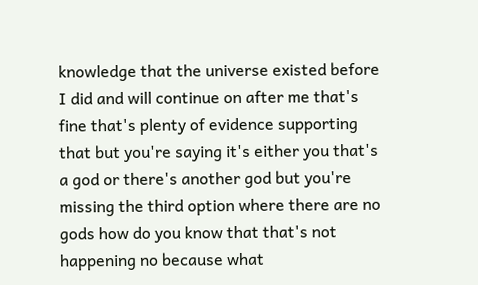knowledge that the universe existed before I did and will continue on after me that's fine that's plenty of evidence supporting that but you're saying it's either you that's a god or there's another god but you're missing the third option where there are no gods how do you know that that's not happening no because what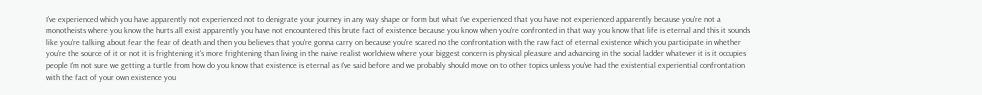I've experienced which you have apparently not experienced not to denigrate your journey in any way shape or form but what I've experienced that you have not experienced apparently because you're not a monotheists where you know the hurts all exist apparently you have not encountered this brute fact of existence because you know when you're confronted in that way you know that life is eternal and this it sounds like you're talking about fear the fear of death and then you believes that you're gonna carry on because you're scared no the confrontation with the raw fact of eternal existence which you participate in whether you're the source of it or not it is frightening it's more frightening than living in the naive realist worldview where your biggest concern is physical pleasure and advancing in the social ladder whatever it is it occupies people I'm not sure we getting a turtle from how do you know that existence is eternal as I've said before and we probably should move on to other topics unless you've had the existential experiential confrontation with the fact of your own existence you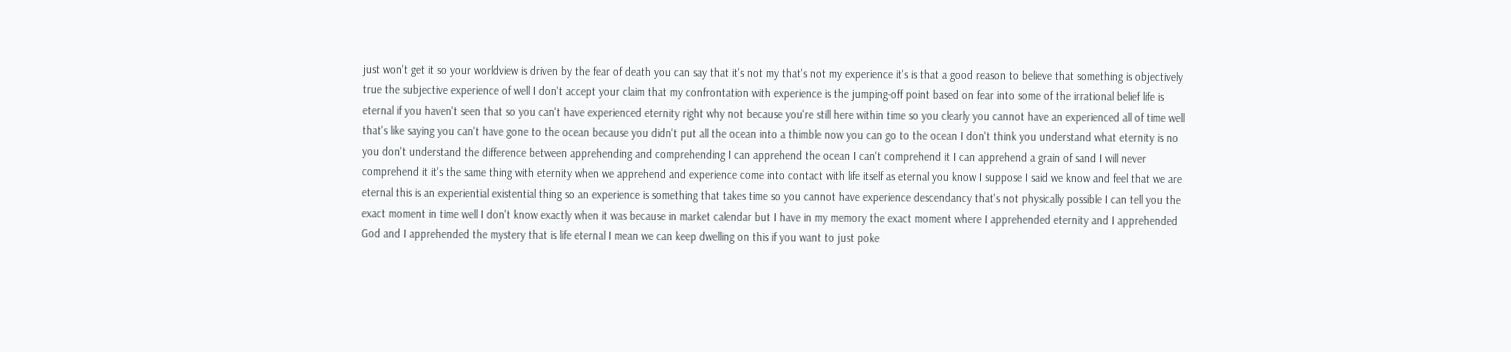just won't get it so your worldview is driven by the fear of death you can say that it's not my that's not my experience it's is that a good reason to believe that something is objectively true the subjective experience of well I don't accept your claim that my confrontation with experience is the jumping-off point based on fear into some of the irrational belief life is eternal if you haven't seen that so you can't have experienced eternity right why not because you're still here within time so you clearly you cannot have an experienced all of time well that's like saying you can't have gone to the ocean because you didn't put all the ocean into a thimble now you can go to the ocean I don't think you understand what eternity is no you don't understand the difference between apprehending and comprehending I can apprehend the ocean I can't comprehend it I can apprehend a grain of sand I will never comprehend it it's the same thing with eternity when we apprehend and experience come into contact with life itself as eternal you know I suppose I said we know and feel that we are eternal this is an experiential existential thing so an experience is something that takes time so you cannot have experience descendancy that's not physically possible I can tell you the exact moment in time well I don't know exactly when it was because in market calendar but I have in my memory the exact moment where I apprehended eternity and I apprehended God and I apprehended the mystery that is life eternal I mean we can keep dwelling on this if you want to just poke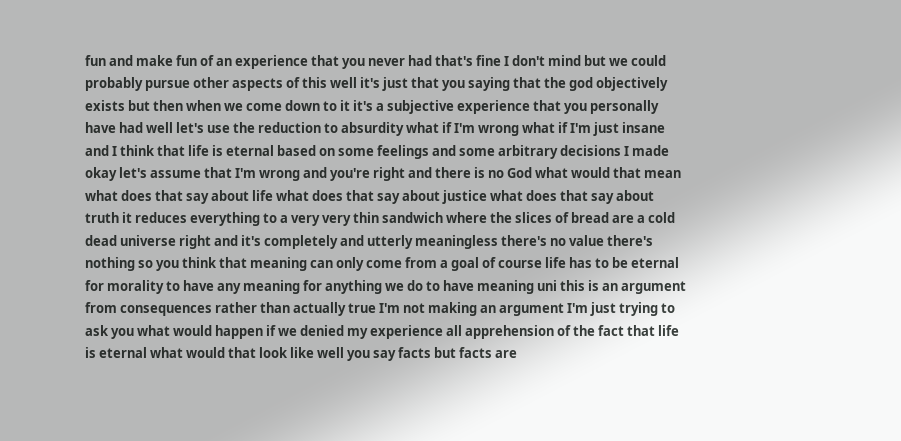fun and make fun of an experience that you never had that's fine I don't mind but we could probably pursue other aspects of this well it's just that you saying that the god objectively exists but then when we come down to it it's a subjective experience that you personally have had well let's use the reduction to absurdity what if I'm wrong what if I'm just insane and I think that life is eternal based on some feelings and some arbitrary decisions I made okay let's assume that I'm wrong and you're right and there is no God what would that mean what does that say about life what does that say about justice what does that say about truth it reduces everything to a very very thin sandwich where the slices of bread are a cold dead universe right and it's completely and utterly meaningless there's no value there's nothing so you think that meaning can only come from a goal of course life has to be eternal for morality to have any meaning for anything we do to have meaning uni this is an argument from consequences rather than actually true I'm not making an argument I'm just trying to ask you what would happen if we denied my experience all apprehension of the fact that life is eternal what would that look like well you say facts but facts are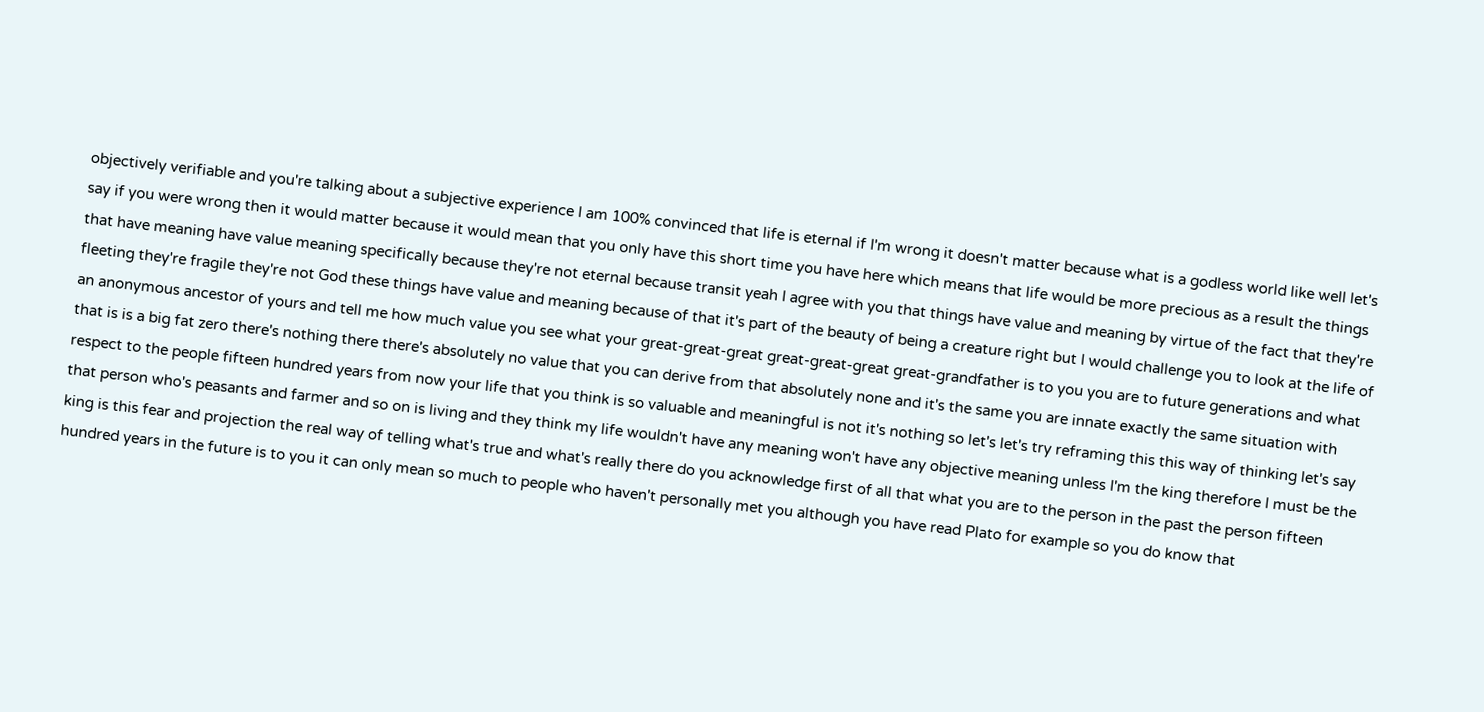objectively verifiable and you're talking about a subjective experience I am 100% convinced that life is eternal if I'm wrong it doesn't matter because what is a godless world like well let's say if you were wrong then it would matter because it would mean that you only have this short time you have here which means that life would be more precious as a result the things that have meaning have value meaning specifically because they're not eternal because transit yeah I agree with you that things have value and meaning by virtue of the fact that they're fleeting they're fragile they're not God these things have value and meaning because of that it's part of the beauty of being a creature right but I would challenge you to look at the life of an anonymous ancestor of yours and tell me how much value you see what your great-great-great great-great-great great-grandfather is to you you are to future generations and what that is is a big fat zero there's nothing there there's absolutely no value that you can derive from that absolutely none and it's the same you are innate exactly the same situation with respect to the people fifteen hundred years from now your life that you think is so valuable and meaningful is not it's nothing so let's let's try reframing this this way of thinking let's say that person who's peasants and farmer and so on is living and they think my life wouldn't have any meaning won't have any objective meaning unless I'm the king therefore I must be the king is this fear and projection the real way of telling what's true and what's really there do you acknowledge first of all that what you are to the person in the past the person fifteen hundred years in the future is to you it can only mean so much to people who haven't personally met you although you have read Plato for example so you do know that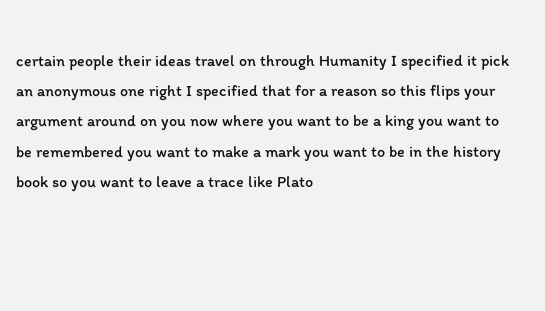certain people their ideas travel on through Humanity I specified it pick an anonymous one right I specified that for a reason so this flips your argument around on you now where you want to be a king you want to be remembered you want to make a mark you want to be in the history book so you want to leave a trace like Plato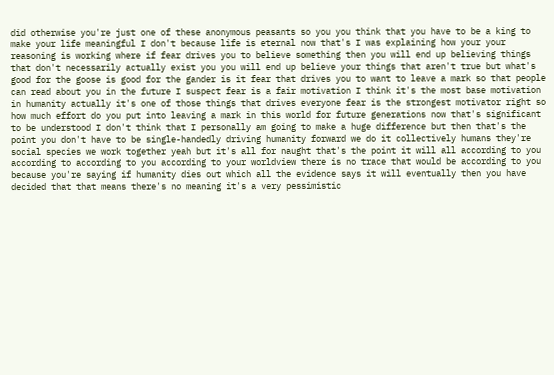did otherwise you're just one of these anonymous peasants so you you think that you have to be a king to make your life meaningful I don't because life is eternal now that's I was explaining how your your reasoning is working where if fear drives you to believe something then you will end up believing things that don't necessarily actually exist you you will end up believe your things that aren't true but what's good for the goose is good for the gander is it fear that drives you to want to leave a mark so that people can read about you in the future I suspect fear is a fair motivation I think it's the most base motivation in humanity actually it's one of those things that drives everyone fear is the strongest motivator right so how much effort do you put into leaving a mark in this world for future generations now that's significant to be understood I don't think that I personally am going to make a huge difference but then that's the point you don't have to be single-handedly driving humanity forward we do it collectively humans they're social species we work together yeah but it's all for naught that's the point it will all according to you according to according to you according to your worldview there is no trace that would be according to you because you're saying if humanity dies out which all the evidence says it will eventually then you have decided that that means there's no meaning it's a very pessimistic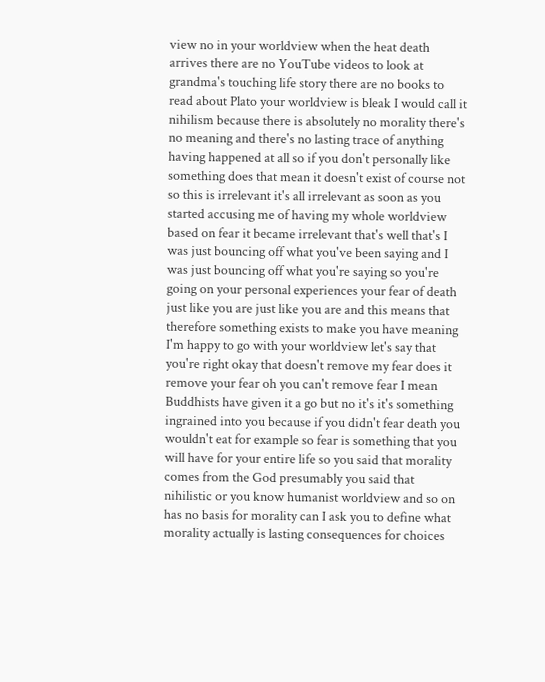view no in your worldview when the heat death arrives there are no YouTube videos to look at grandma's touching life story there are no books to read about Plato your worldview is bleak I would call it nihilism because there is absolutely no morality there's no meaning and there's no lasting trace of anything having happened at all so if you don't personally like something does that mean it doesn't exist of course not so this is irrelevant it's all irrelevant as soon as you started accusing me of having my whole worldview based on fear it became irrelevant that's well that's I was just bouncing off what you've been saying and I was just bouncing off what you're saying so you're going on your personal experiences your fear of death just like you are just like you are and this means that therefore something exists to make you have meaning I'm happy to go with your worldview let's say that you're right okay that doesn't remove my fear does it remove your fear oh you can't remove fear I mean Buddhists have given it a go but no it's it's something ingrained into you because if you didn't fear death you wouldn't eat for example so fear is something that you will have for your entire life so you said that morality comes from the God presumably you said that nihilistic or you know humanist worldview and so on has no basis for morality can I ask you to define what morality actually is lasting consequences for choices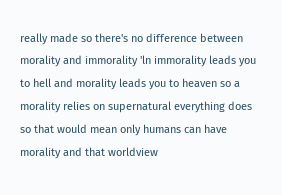really made so there's no difference between morality and immorality 'ln immorality leads you to hell and morality leads you to heaven so a morality relies on supernatural everything does so that would mean only humans can have morality and that worldview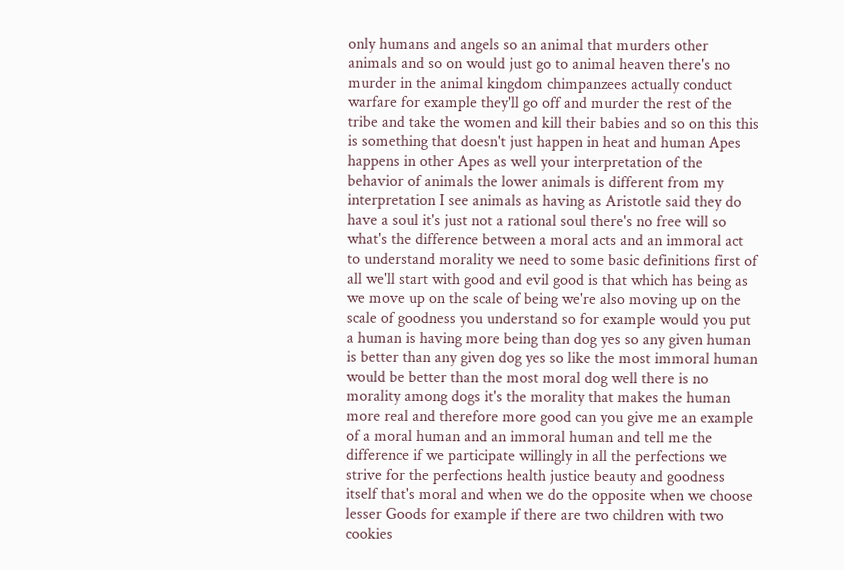only humans and angels so an animal that murders other animals and so on would just go to animal heaven there's no murder in the animal kingdom chimpanzees actually conduct warfare for example they'll go off and murder the rest of the tribe and take the women and kill their babies and so on this this is something that doesn't just happen in heat and human Apes happens in other Apes as well your interpretation of the behavior of animals the lower animals is different from my interpretation I see animals as having as Aristotle said they do have a soul it's just not a rational soul there's no free will so what's the difference between a moral acts and an immoral act to understand morality we need to some basic definitions first of all we'll start with good and evil good is that which has being as we move up on the scale of being we're also moving up on the scale of goodness you understand so for example would you put a human is having more being than dog yes so any given human is better than any given dog yes so like the most immoral human would be better than the most moral dog well there is no morality among dogs it's the morality that makes the human more real and therefore more good can you give me an example of a moral human and an immoral human and tell me the difference if we participate willingly in all the perfections we strive for the perfections health justice beauty and goodness itself that's moral and when we do the opposite when we choose lesser Goods for example if there are two children with two cookies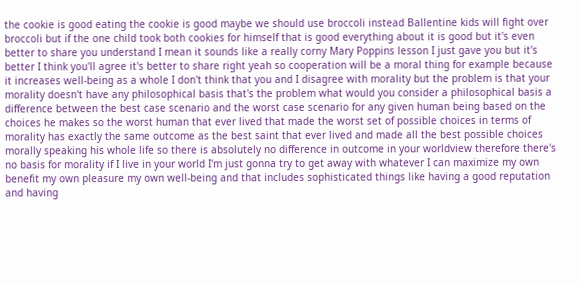the cookie is good eating the cookie is good maybe we should use broccoli instead Ballentine kids will fight over broccoli but if the one child took both cookies for himself that is good everything about it is good but it's even better to share you understand I mean it sounds like a really corny Mary Poppins lesson I just gave you but it's better I think you'll agree it's better to share right yeah so cooperation will be a moral thing for example because it increases well-being as a whole I don't think that you and I disagree with morality but the problem is that your morality doesn't have any philosophical basis that's the problem what would you consider a philosophical basis a difference between the best case scenario and the worst case scenario for any given human being based on the choices he makes so the worst human that ever lived that made the worst set of possible choices in terms of morality has exactly the same outcome as the best saint that ever lived and made all the best possible choices morally speaking his whole life so there is absolutely no difference in outcome in your worldview therefore there's no basis for morality if I live in your world I'm just gonna try to get away with whatever I can maximize my own benefit my own pleasure my own well-being and that includes sophisticated things like having a good reputation and having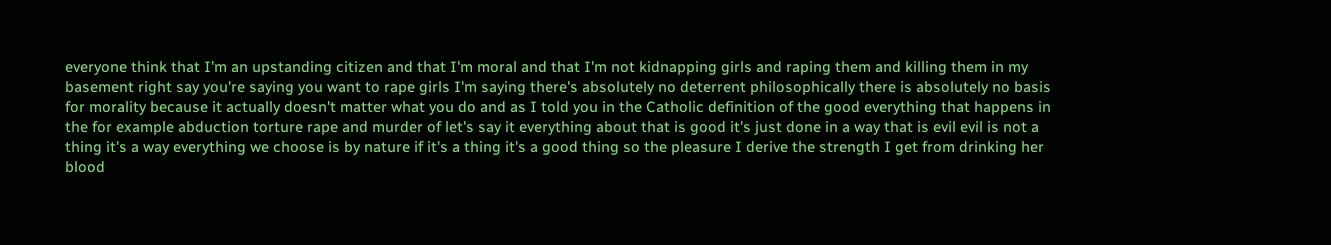everyone think that I'm an upstanding citizen and that I'm moral and that I'm not kidnapping girls and raping them and killing them in my basement right say you're saying you want to rape girls I'm saying there's absolutely no deterrent philosophically there is absolutely no basis for morality because it actually doesn't matter what you do and as I told you in the Catholic definition of the good everything that happens in the for example abduction torture rape and murder of let's say it everything about that is good it's just done in a way that is evil evil is not a thing it's a way everything we choose is by nature if it's a thing it's a good thing so the pleasure I derive the strength I get from drinking her blood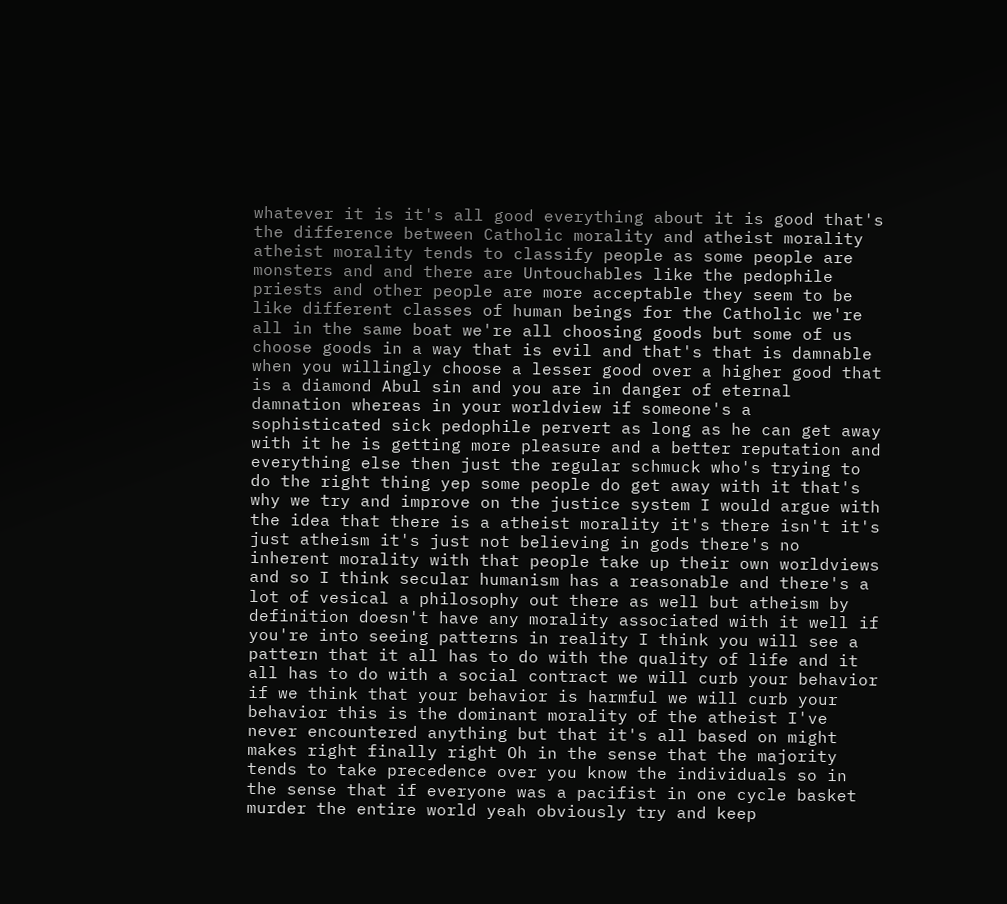whatever it is it's all good everything about it is good that's the difference between Catholic morality and atheist morality atheist morality tends to classify people as some people are monsters and and there are Untouchables like the pedophile priests and other people are more acceptable they seem to be like different classes of human beings for the Catholic we're all in the same boat we're all choosing goods but some of us choose goods in a way that is evil and that's that is damnable when you willingly choose a lesser good over a higher good that is a diamond Abul sin and you are in danger of eternal damnation whereas in your worldview if someone's a sophisticated sick pedophile pervert as long as he can get away with it he is getting more pleasure and a better reputation and everything else then just the regular schmuck who's trying to do the right thing yep some people do get away with it that's why we try and improve on the justice system I would argue with the idea that there is a atheist morality it's there isn't it's just atheism it's just not believing in gods there's no inherent morality with that people take up their own worldviews and so I think secular humanism has a reasonable and there's a lot of vesical a philosophy out there as well but atheism by definition doesn't have any morality associated with it well if you're into seeing patterns in reality I think you will see a pattern that it all has to do with the quality of life and it all has to do with a social contract we will curb your behavior if we think that your behavior is harmful we will curb your behavior this is the dominant morality of the atheist I've never encountered anything but that it's all based on might makes right finally right Oh in the sense that the majority tends to take precedence over you know the individuals so in the sense that if everyone was a pacifist in one cycle basket murder the entire world yeah obviously try and keep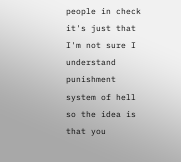people in check it's just that I'm not sure I understand punishment system of hell so the idea is that you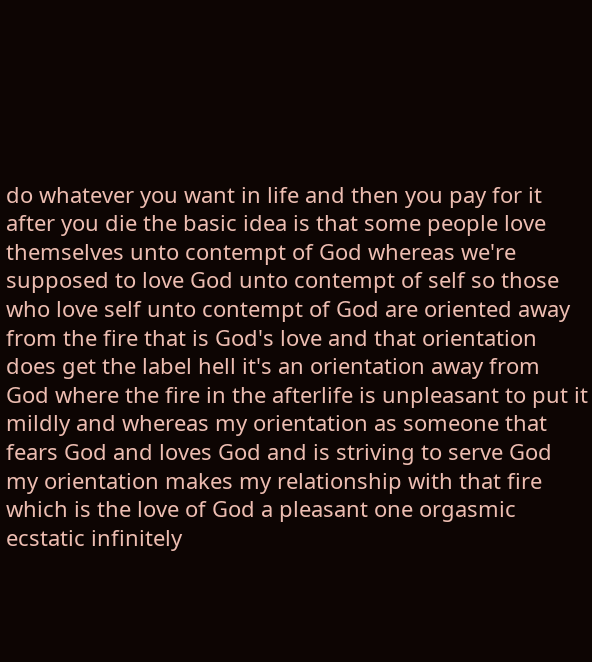do whatever you want in life and then you pay for it after you die the basic idea is that some people love themselves unto contempt of God whereas we're supposed to love God unto contempt of self so those who love self unto contempt of God are oriented away from the fire that is God's love and that orientation does get the label hell it's an orientation away from God where the fire in the afterlife is unpleasant to put it mildly and whereas my orientation as someone that fears God and loves God and is striving to serve God my orientation makes my relationship with that fire which is the love of God a pleasant one orgasmic ecstatic infinitely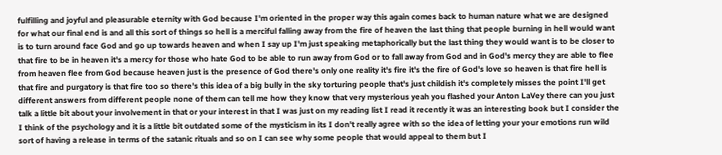fulfilling and joyful and pleasurable eternity with God because I'm oriented in the proper way this again comes back to human nature what we are designed for what our final end is and all this sort of things so hell is a merciful falling away from the fire of heaven the last thing that people burning in hell would want is to turn around face God and go up towards heaven and when I say up I'm just speaking metaphorically but the last thing they would want is to be closer to that fire to be in heaven it's a mercy for those who hate God to be able to run away from God or to fall away from God and in God's mercy they are able to flee from heaven flee from God because heaven just is the presence of God there's only one reality it's fire it's the fire of God's love so heaven is that fire hell is that fire and purgatory is that fire too so there's this idea of a big bully in the sky torturing people that's just childish it's completely misses the point I'll get different answers from different people none of them can tell me how they know that very mysterious yeah you flashed your Anton LaVey there can you just talk a little bit about your involvement in that or your interest in that I was just on my reading list I read it recently it was an interesting book but I consider the I think of the psychology and it is a little bit outdated some of the mysticism in its I don't really agree with so the idea of letting your your emotions run wild sort of having a release in terms of the satanic rituals and so on I can see why some people that would appeal to them but I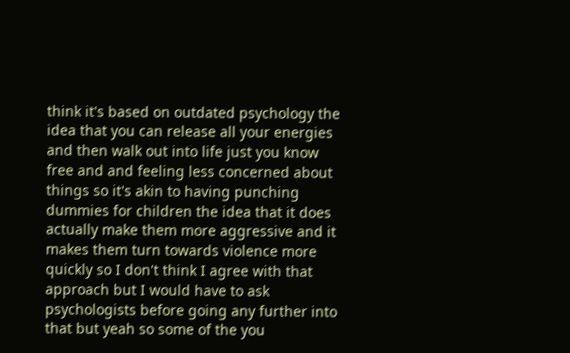think it's based on outdated psychology the idea that you can release all your energies and then walk out into life just you know free and and feeling less concerned about things so it's akin to having punching dummies for children the idea that it does actually make them more aggressive and it makes them turn towards violence more quickly so I don't think I agree with that approach but I would have to ask psychologists before going any further into that but yeah so some of the you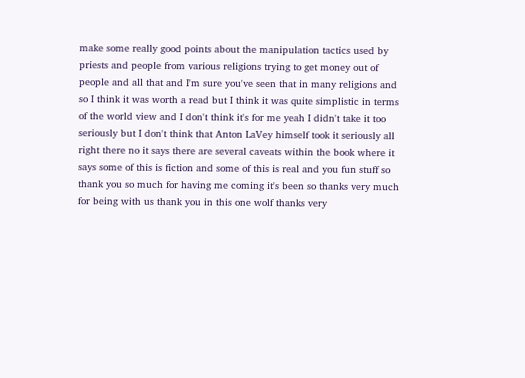make some really good points about the manipulation tactics used by priests and people from various religions trying to get money out of people and all that and I'm sure you've seen that in many religions and so I think it was worth a read but I think it was quite simplistic in terms of the world view and I don't think it's for me yeah I didn't take it too seriously but I don't think that Anton LaVey himself took it seriously all right there no it says there are several caveats within the book where it says some of this is fiction and some of this is real and you fun stuff so thank you so much for having me coming it's been so thanks very much for being with us thank you in this one wolf thanks very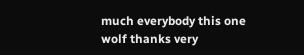much everybody this one wolf thanks very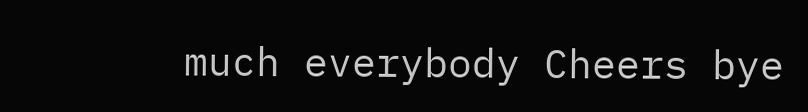much everybody Cheers bye